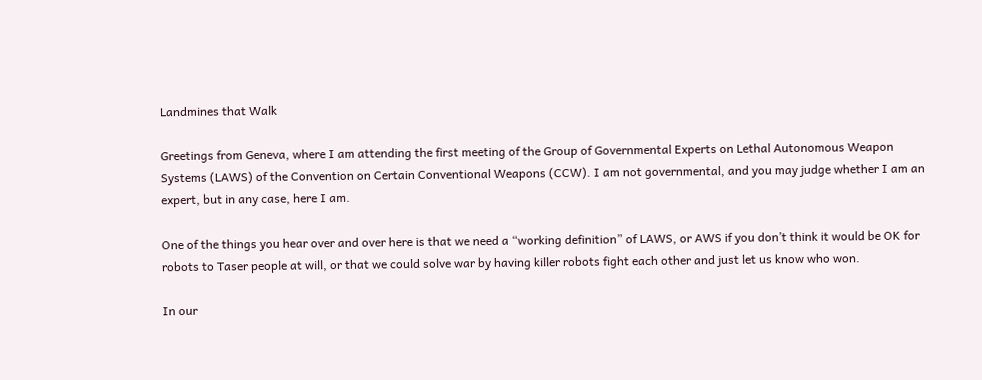Landmines that Walk

Greetings from Geneva, where I am attending the first meeting of the Group of Governmental Experts on Lethal Autonomous Weapon Systems (LAWS) of the Convention on Certain Conventional Weapons (CCW). I am not governmental, and you may judge whether I am an expert, but in any case, here I am.

One of the things you hear over and over here is that we need a “working definition” of LAWS, or AWS if you don’t think it would be OK for robots to Taser people at will, or that we could solve war by having killer robots fight each other and just let us know who won.

In our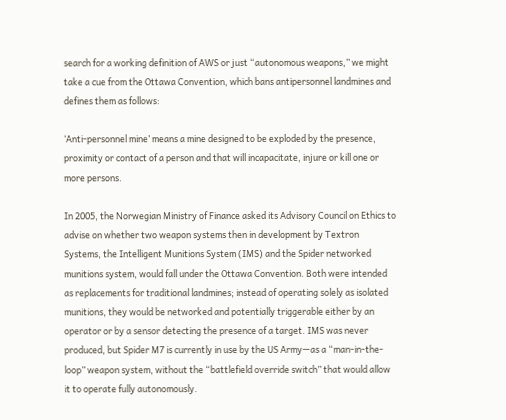search for a working definition of AWS or just “autonomous weapons,” we might take a cue from the Ottawa Convention, which bans antipersonnel landmines and defines them as follows:

‘Anti-personnel mine’ means a mine designed to be exploded by the presence, proximity or contact of a person and that will incapacitate, injure or kill one or more persons.

In 2005, the Norwegian Ministry of Finance asked its Advisory Council on Ethics to advise on whether two weapon systems then in development by Textron Systems, the Intelligent Munitions System (IMS) and the Spider networked munitions system, would fall under the Ottawa Convention. Both were intended as replacements for traditional landmines; instead of operating solely as isolated munitions, they would be networked and potentially triggerable either by an operator or by a sensor detecting the presence of a target. IMS was never produced, but Spider M7 is currently in use by the US Army—as a “man-in-the-loop” weapon system, without the “battlefield override switch” that would allow it to operate fully autonomously.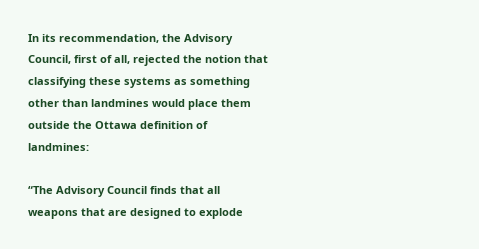In its recommendation, the Advisory Council, first of all, rejected the notion that classifying these systems as something other than landmines would place them outside the Ottawa definition of landmines:

“The Advisory Council finds that all weapons that are designed to explode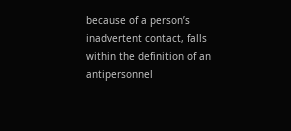because of a person’s inadvertent contact, falls within the definition of an antipersonnel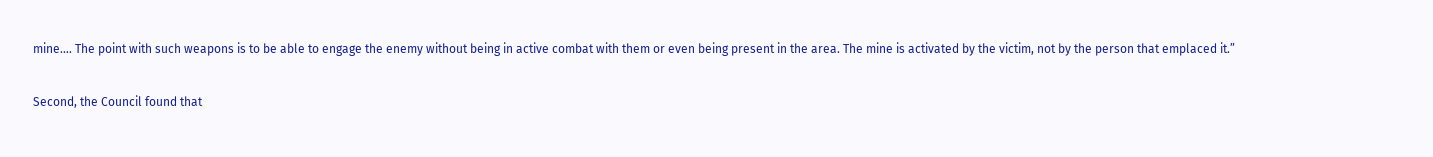mine…. The point with such weapons is to be able to engage the enemy without being in active combat with them or even being present in the area. The mine is activated by the victim, not by the person that emplaced it.”

Second, the Council found that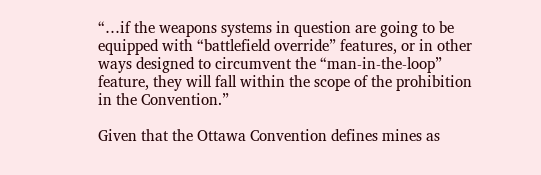“…if the weapons systems in question are going to be equipped with “battlefield override” features, or in other ways designed to circumvent the “man-in-the-loop” feature, they will fall within the scope of the prohibition in the Convention.”

Given that the Ottawa Convention defines mines as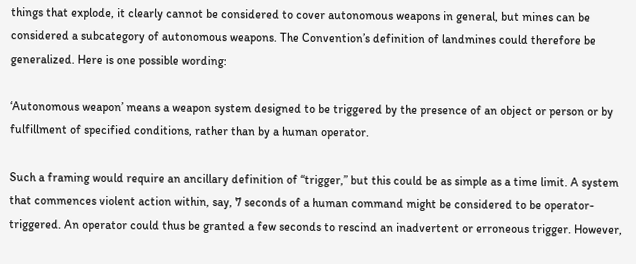things that explode, it clearly cannot be considered to cover autonomous weapons in general, but mines can be considered a subcategory of autonomous weapons. The Convention’s definition of landmines could therefore be generalized. Here is one possible wording:

‘Autonomous weapon’ means a weapon system designed to be triggered by the presence of an object or person or by fulfillment of specified conditions, rather than by a human operator.

Such a framing would require an ancillary definition of “trigger,” but this could be as simple as a time limit. A system that commences violent action within, say, 7 seconds of a human command might be considered to be operator-triggered. An operator could thus be granted a few seconds to rescind an inadvertent or erroneous trigger. However,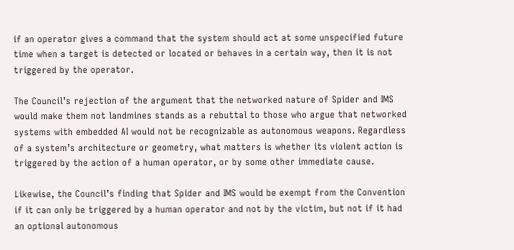if an operator gives a command that the system should act at some unspecified future time when a target is detected or located or behaves in a certain way, then it is not triggered by the operator.

The Council’s rejection of the argument that the networked nature of Spider and IMS would make them not landmines stands as a rebuttal to those who argue that networked systems with embedded AI would not be recognizable as autonomous weapons. Regardless of a system’s architecture or geometry, what matters is whether its violent action is triggered by the action of a human operator, or by some other immediate cause.

Likewise, the Council’s finding that Spider and IMS would be exempt from the Convention if it can only be triggered by a human operator and not by the victim, but not if it had an optional autonomous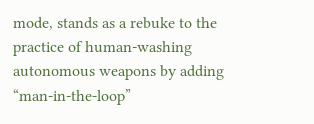mode, stands as a rebuke to the practice of human-washing autonomous weapons by adding “man-in-the-loop”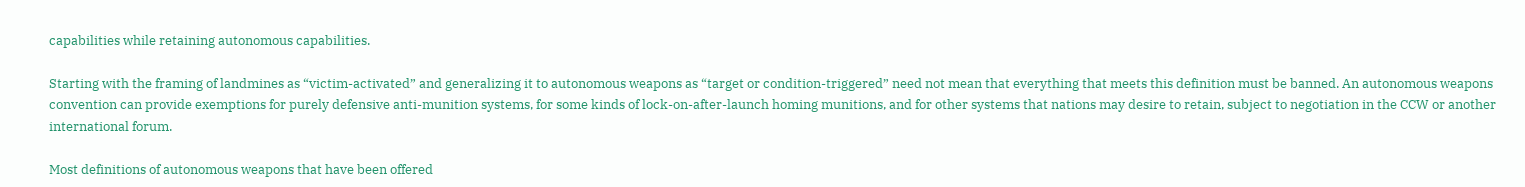capabilities while retaining autonomous capabilities.

Starting with the framing of landmines as “victim-activated” and generalizing it to autonomous weapons as “target or condition-triggered” need not mean that everything that meets this definition must be banned. An autonomous weapons convention can provide exemptions for purely defensive anti-munition systems, for some kinds of lock-on-after-launch homing munitions, and for other systems that nations may desire to retain, subject to negotiation in the CCW or another international forum.

Most definitions of autonomous weapons that have been offered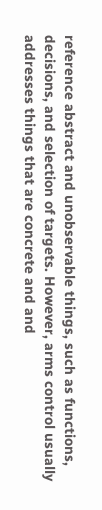reference abstract and unobservable things, such as functions, decisions, and selection of targets. However, arms control usually addresses things that are concrete and and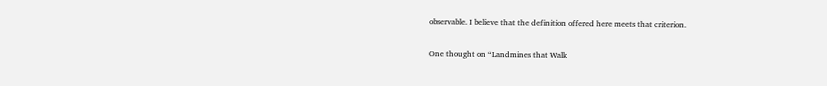observable. I believe that the definition offered here meets that criterion.

One thought on “Landmines that Walk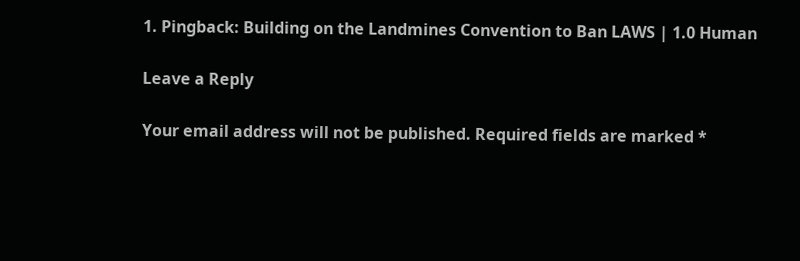1. Pingback: Building on the Landmines Convention to Ban LAWS | 1.0 Human

Leave a Reply

Your email address will not be published. Required fields are marked *